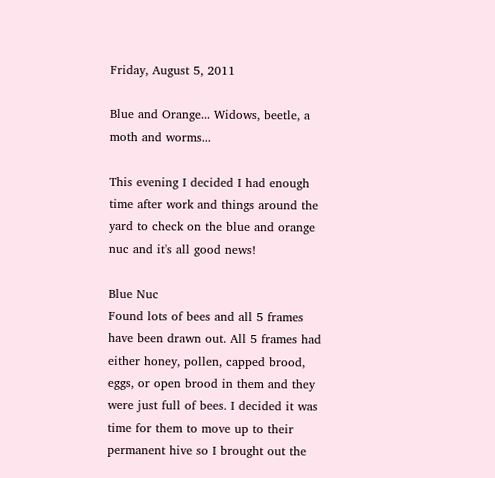Friday, August 5, 2011

Blue and Orange... Widows, beetle, a moth and worms...

This evening I decided I had enough time after work and things around the yard to check on the blue and orange nuc and it's all good news!

Blue Nuc
Found lots of bees and all 5 frames have been drawn out. All 5 frames had either honey, pollen, capped brood, eggs, or open brood in them and they were just full of bees. I decided it was time for them to move up to their permanent hive so I brought out the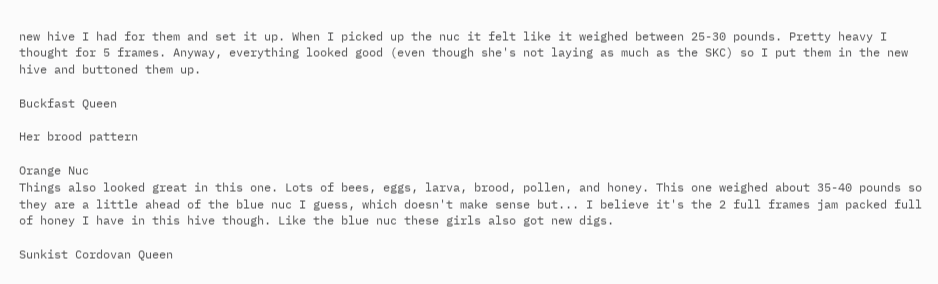new hive I had for them and set it up. When I picked up the nuc it felt like it weighed between 25-30 pounds. Pretty heavy I thought for 5 frames. Anyway, everything looked good (even though she's not laying as much as the SKC) so I put them in the new hive and buttoned them up.

Buckfast Queen

Her brood pattern

Orange Nuc
Things also looked great in this one. Lots of bees, eggs, larva, brood, pollen, and honey. This one weighed about 35-40 pounds so they are a little ahead of the blue nuc I guess, which doesn't make sense but... I believe it's the 2 full frames jam packed full of honey I have in this hive though. Like the blue nuc these girls also got new digs.

Sunkist Cordovan Queen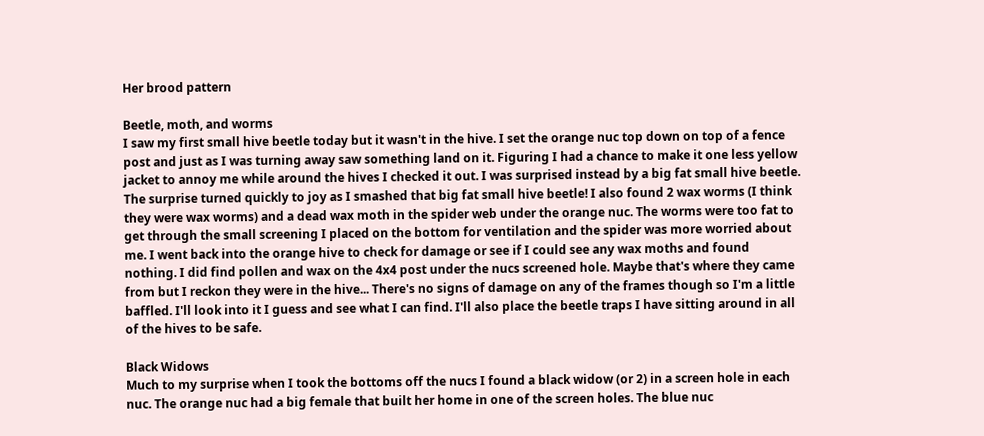Her brood pattern

Beetle, moth, and worms
I saw my first small hive beetle today but it wasn't in the hive. I set the orange nuc top down on top of a fence post and just as I was turning away saw something land on it. Figuring I had a chance to make it one less yellow jacket to annoy me while around the hives I checked it out. I was surprised instead by a big fat small hive beetle. The surprise turned quickly to joy as I smashed that big fat small hive beetle! I also found 2 wax worms (I think they were wax worms) and a dead wax moth in the spider web under the orange nuc. The worms were too fat to get through the small screening I placed on the bottom for ventilation and the spider was more worried about me. I went back into the orange hive to check for damage or see if I could see any wax moths and found nothing. I did find pollen and wax on the 4x4 post under the nucs screened hole. Maybe that's where they came from but I reckon they were in the hive... There's no signs of damage on any of the frames though so I'm a little baffled. I'll look into it I guess and see what I can find. I'll also place the beetle traps I have sitting around in all of the hives to be safe.

Black Widows
Much to my surprise when I took the bottoms off the nucs I found a black widow (or 2) in a screen hole in each nuc. The orange nuc had a big female that built her home in one of the screen holes. The blue nuc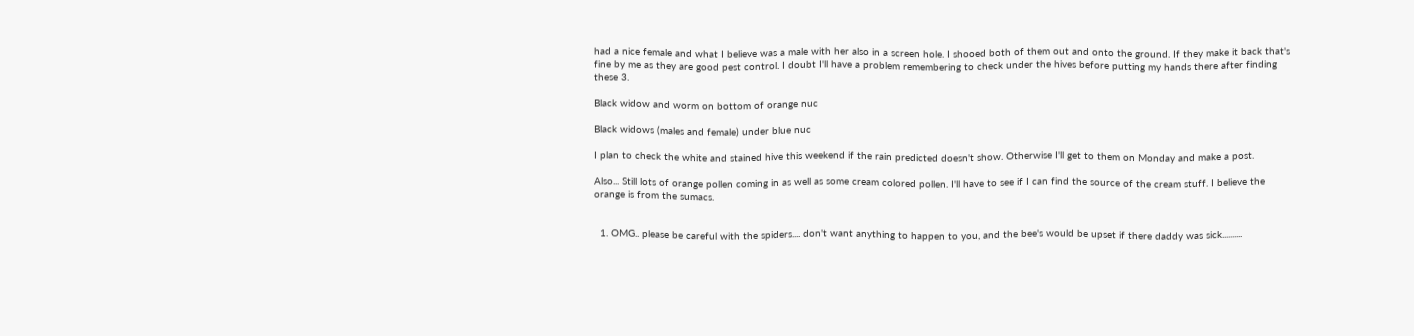had a nice female and what I believe was a male with her also in a screen hole. I shooed both of them out and onto the ground. If they make it back that's fine by me as they are good pest control. I doubt I'll have a problem remembering to check under the hives before putting my hands there after finding these 3.

Black widow and worm on bottom of orange nuc

Black widows (males and female) under blue nuc

I plan to check the white and stained hive this weekend if the rain predicted doesn't show. Otherwise I'll get to them on Monday and make a post.

Also... Still lots of orange pollen coming in as well as some cream colored pollen. I'll have to see if I can find the source of the cream stuff. I believe the orange is from the sumacs.


  1. OMG.. please be careful with the spiders.... don't want anything to happen to you, and the bee's would be upset if there daddy was sick..........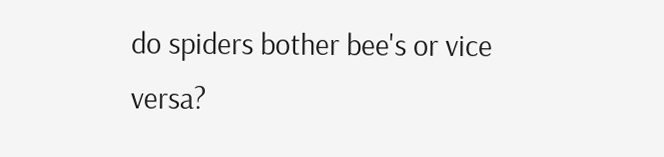do spiders bother bee's or vice versa?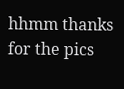hhmm thanks for the pics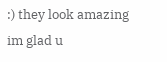:) they look amazing im glad u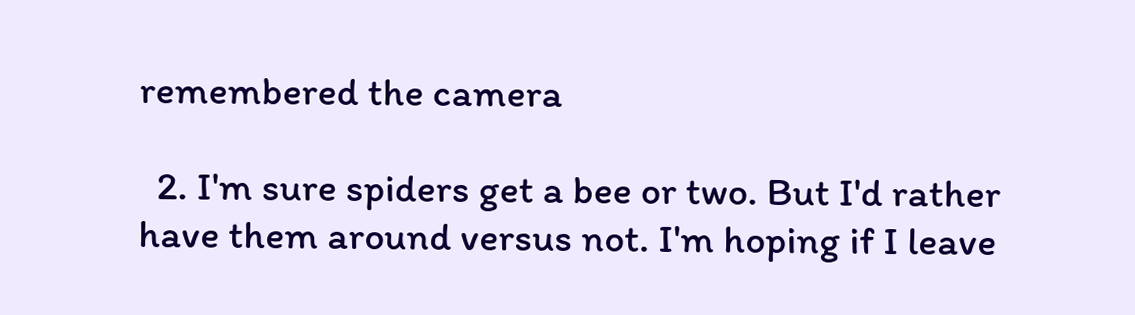remembered the camera

  2. I'm sure spiders get a bee or two. But I'd rather have them around versus not. I'm hoping if I leave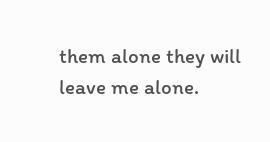them alone they will leave me alone.